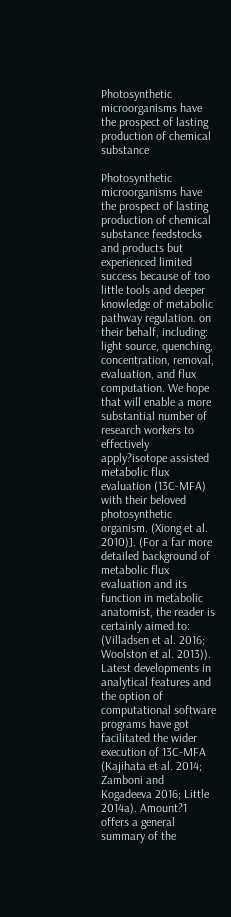Photosynthetic microorganisms have the prospect of lasting production of chemical substance

Photosynthetic microorganisms have the prospect of lasting production of chemical substance feedstocks and products but experienced limited success because of too little tools and deeper knowledge of metabolic pathway regulation. on their behalf, including: light source, quenching, concentration, removal, evaluation, and flux computation. We hope that will enable a more substantial number of research workers to effectively apply?isotope assisted metabolic flux evaluation (13C-MFA) with their beloved photosynthetic organism. (Xiong et al. 2010)]. (For a far more detailed background of metabolic flux evaluation and its function in metabolic anatomist, the reader is certainly aimed to: (Villadsen et al. 2016; Woolston et al. 2013)). Latest developments in analytical features and the option of computational software programs have got facilitated the wider execution of 13C-MFA (Kajihata et al. 2014; Zamboni and Kogadeeva 2016; Little 2014a). Amount?1 offers a general summary of the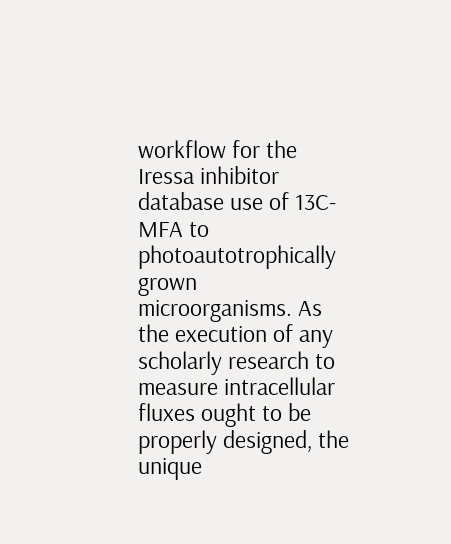workflow for the Iressa inhibitor database use of 13C-MFA to photoautotrophically grown microorganisms. As the execution of any scholarly research to measure intracellular fluxes ought to be properly designed, the unique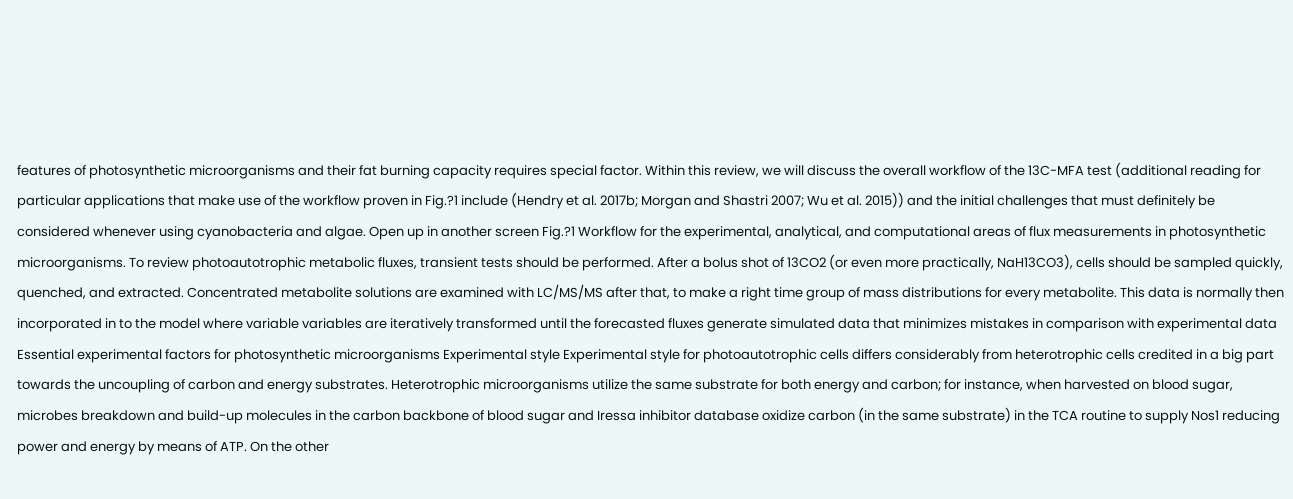features of photosynthetic microorganisms and their fat burning capacity requires special factor. Within this review, we will discuss the overall workflow of the 13C-MFA test (additional reading for particular applications that make use of the workflow proven in Fig.?1 include (Hendry et al. 2017b; Morgan and Shastri 2007; Wu et al. 2015)) and the initial challenges that must definitely be considered whenever using cyanobacteria and algae. Open up in another screen Fig.?1 Workflow for the experimental, analytical, and computational areas of flux measurements in photosynthetic microorganisms. To review photoautotrophic metabolic fluxes, transient tests should be performed. After a bolus shot of 13CO2 (or even more practically, NaH13CO3), cells should be sampled quickly, quenched, and extracted. Concentrated metabolite solutions are examined with LC/MS/MS after that, to make a right time group of mass distributions for every metabolite. This data is normally then incorporated in to the model where variable variables are iteratively transformed until the forecasted fluxes generate simulated data that minimizes mistakes in comparison with experimental data Essential experimental factors for photosynthetic microorganisms Experimental style Experimental style for photoautotrophic cells differs considerably from heterotrophic cells credited in a big part towards the uncoupling of carbon and energy substrates. Heterotrophic microorganisms utilize the same substrate for both energy and carbon; for instance, when harvested on blood sugar, microbes breakdown and build-up molecules in the carbon backbone of blood sugar and Iressa inhibitor database oxidize carbon (in the same substrate) in the TCA routine to supply Nos1 reducing power and energy by means of ATP. On the other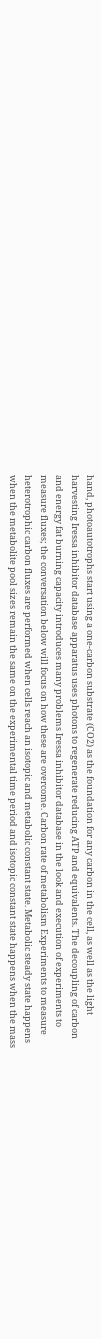hand, photoautotrophs start using a one-carbon substrate (CO2) as the foundation for any carbon in the cell, as well as the light harvesting Iressa inhibitor database apparatus uses photons to regenerate reducing ATP and equivalents. The decoupling of carbon and energy fat burning capacity introduces many problems Iressa inhibitor database in the look and execution of experiments to measure fluxes; the conversation below will focus on how these are overcome. Carbon rate of metabolism Experiments to measure heterotrophic carbon fluxes are performed when cells reach an isotopic and metabolic constant state. Metabolic steady state happens when the metabolite pool sizes remain the same on the experimental time period and isotopic constant state happens when the mass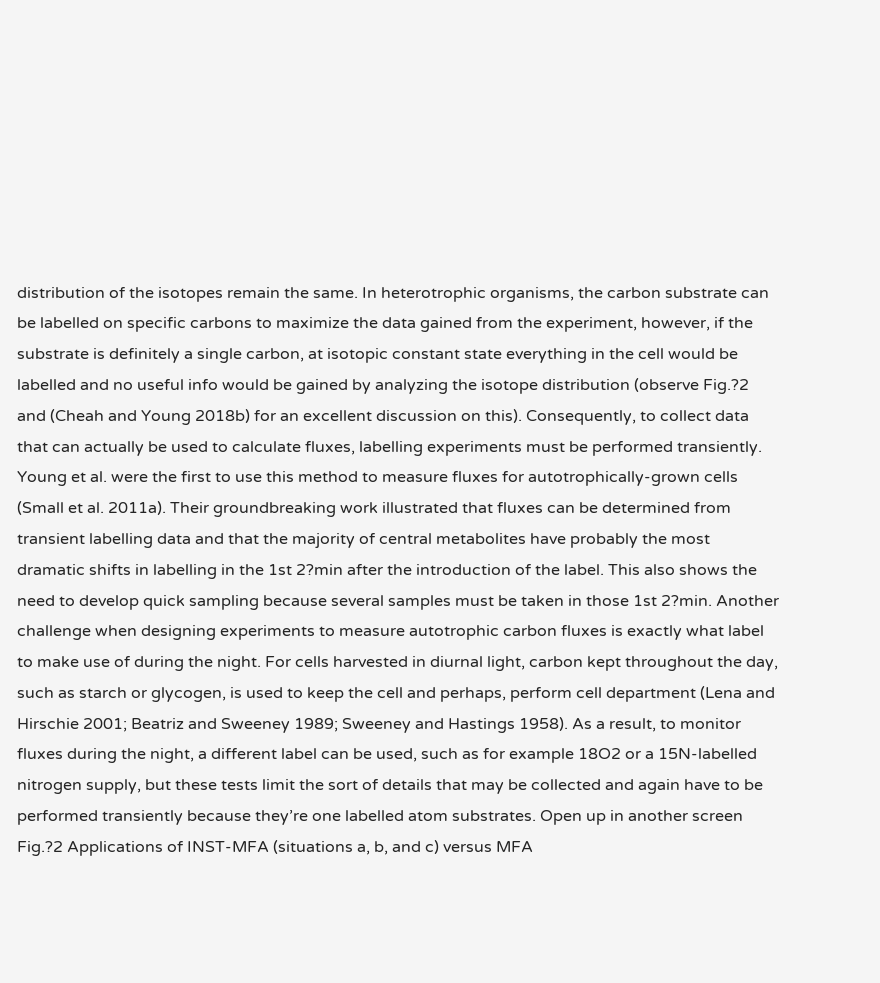distribution of the isotopes remain the same. In heterotrophic organisms, the carbon substrate can be labelled on specific carbons to maximize the data gained from the experiment, however, if the substrate is definitely a single carbon, at isotopic constant state everything in the cell would be labelled and no useful info would be gained by analyzing the isotope distribution (observe Fig.?2 and (Cheah and Young 2018b) for an excellent discussion on this). Consequently, to collect data that can actually be used to calculate fluxes, labelling experiments must be performed transiently. Young et al. were the first to use this method to measure fluxes for autotrophically-grown cells (Small et al. 2011a). Their groundbreaking work illustrated that fluxes can be determined from transient labelling data and that the majority of central metabolites have probably the most dramatic shifts in labelling in the 1st 2?min after the introduction of the label. This also shows the need to develop quick sampling because several samples must be taken in those 1st 2?min. Another challenge when designing experiments to measure autotrophic carbon fluxes is exactly what label to make use of during the night. For cells harvested in diurnal light, carbon kept throughout the day, such as starch or glycogen, is used to keep the cell and perhaps, perform cell department (Lena and Hirschie 2001; Beatriz and Sweeney 1989; Sweeney and Hastings 1958). As a result, to monitor fluxes during the night, a different label can be used, such as for example 18O2 or a 15N-labelled nitrogen supply, but these tests limit the sort of details that may be collected and again have to be performed transiently because they’re one labelled atom substrates. Open up in another screen Fig.?2 Applications of INST-MFA (situations a, b, and c) versus MFA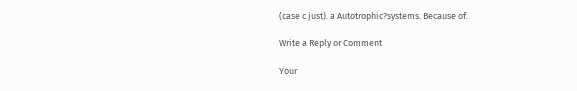(case c just). a Autotrophic?systems. Because of.

Write a Reply or Comment

Your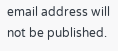email address will not be published.